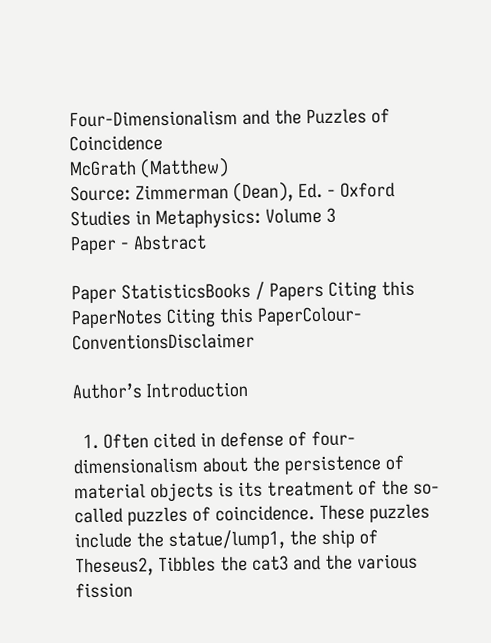Four-Dimensionalism and the Puzzles of Coincidence
McGrath (Matthew)
Source: Zimmerman (Dean), Ed. - Oxford Studies in Metaphysics: Volume 3
Paper - Abstract

Paper StatisticsBooks / Papers Citing this PaperNotes Citing this PaperColour-ConventionsDisclaimer

Author’s Introduction

  1. Often cited in defense of four-dimensionalism about the persistence of material objects is its treatment of the so-called puzzles of coincidence. These puzzles include the statue/lump1, the ship of Theseus2, Tibbles the cat3 and the various fission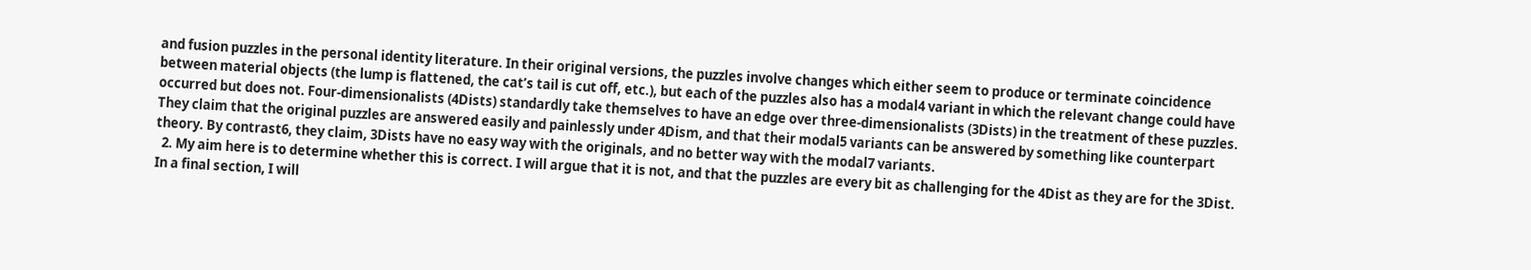and fusion puzzles in the personal identity literature. In their original versions, the puzzles involve changes which either seem to produce or terminate coincidence between material objects (the lump is flattened, the cat’s tail is cut off, etc.), but each of the puzzles also has a modal4 variant in which the relevant change could have occurred but does not. Four-dimensionalists (4Dists) standardly take themselves to have an edge over three-dimensionalists (3Dists) in the treatment of these puzzles. They claim that the original puzzles are answered easily and painlessly under 4Dism, and that their modal5 variants can be answered by something like counterpart theory. By contrast6, they claim, 3Dists have no easy way with the originals, and no better way with the modal7 variants.
  2. My aim here is to determine whether this is correct. I will argue that it is not, and that the puzzles are every bit as challenging for the 4Dist as they are for the 3Dist. In a final section, I will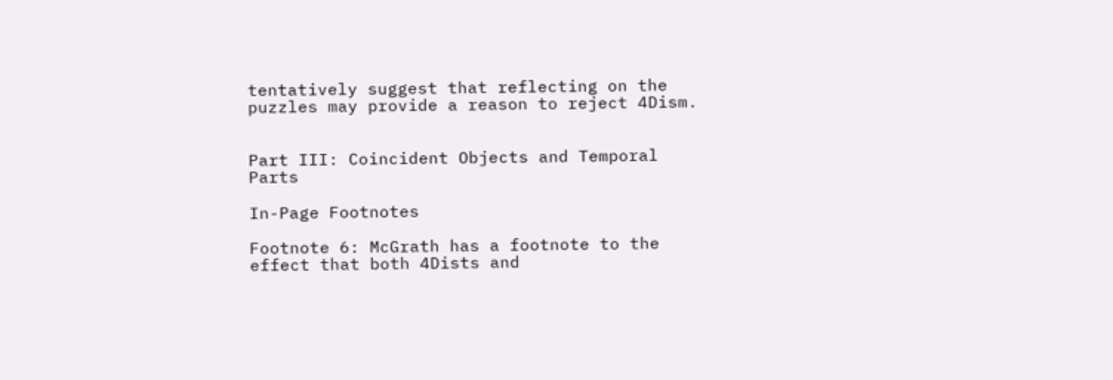tentatively suggest that reflecting on the puzzles may provide a reason to reject 4Dism.


Part III: Coincident Objects and Temporal Parts

In-Page Footnotes

Footnote 6: McGrath has a footnote to the effect that both 4Dists and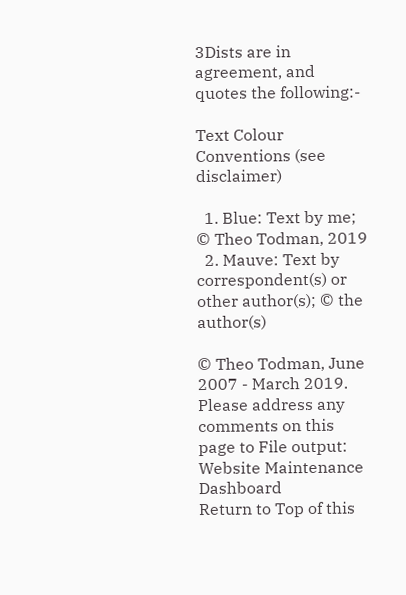3Dists are in agreement, and quotes the following:-

Text Colour Conventions (see disclaimer)

  1. Blue: Text by me; © Theo Todman, 2019
  2. Mauve: Text by correspondent(s) or other author(s); © the author(s)

© Theo Todman, June 2007 - March 2019. Please address any comments on this page to File output:
Website Maintenance Dashboard
Return to Top of this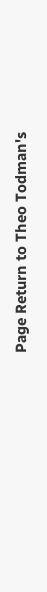Page Return to Theo Todman's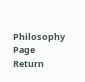Philosophy Page Return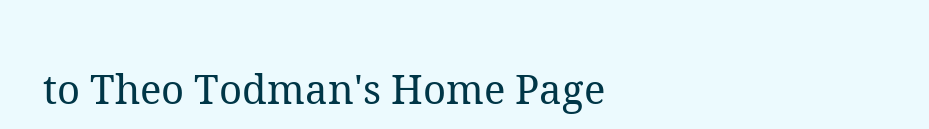to Theo Todman's Home Page